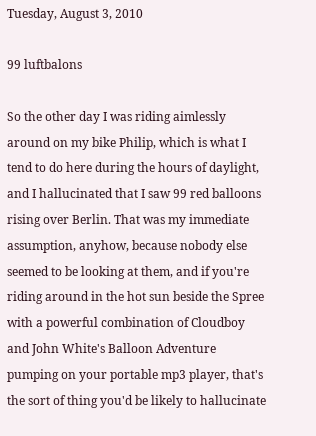Tuesday, August 3, 2010

99 luftbalons

So the other day I was riding aimlessly around on my bike Philip, which is what I tend to do here during the hours of daylight, and I hallucinated that I saw 99 red balloons rising over Berlin. That was my immediate assumption, anyhow, because nobody else seemed to be looking at them, and if you're riding around in the hot sun beside the Spree with a powerful combination of Cloudboy and John White's Balloon Adventure pumping on your portable mp3 player, that's the sort of thing you'd be likely to hallucinate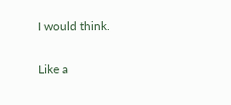I would think.

Like a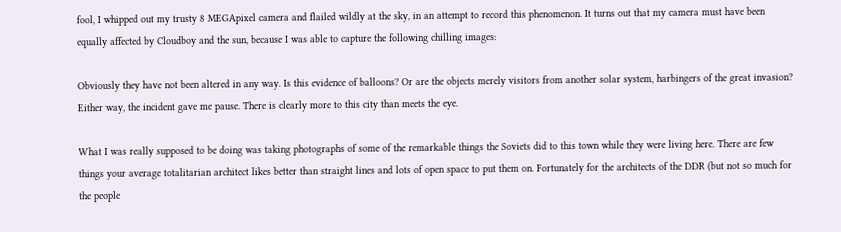fool, I whipped out my trusty 8 MEGApixel camera and flailed wildly at the sky, in an attempt to record this phenomenon. It turns out that my camera must have been equally affected by Cloudboy and the sun, because I was able to capture the following chilling images:

Obviously they have not been altered in any way. Is this evidence of balloons? Or are the objects merely visitors from another solar system, harbingers of the great invasion? Either way, the incident gave me pause. There is clearly more to this city than meets the eye.

What I was really supposed to be doing was taking photographs of some of the remarkable things the Soviets did to this town while they were living here. There are few things your average totalitarian architect likes better than straight lines and lots of open space to put them on. Fortunately for the architects of the DDR (but not so much for the people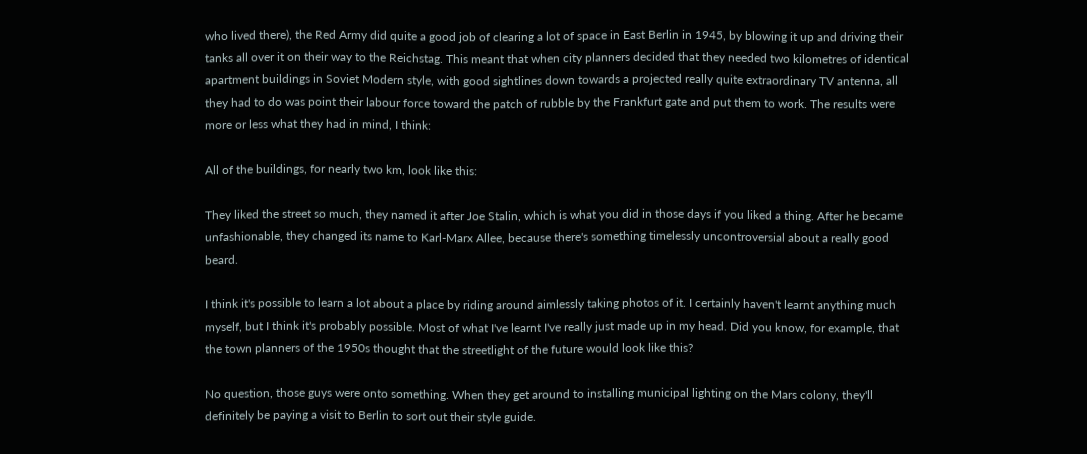who lived there), the Red Army did quite a good job of clearing a lot of space in East Berlin in 1945, by blowing it up and driving their tanks all over it on their way to the Reichstag. This meant that when city planners decided that they needed two kilometres of identical apartment buildings in Soviet Modern style, with good sightlines down towards a projected really quite extraordinary TV antenna, all they had to do was point their labour force toward the patch of rubble by the Frankfurt gate and put them to work. The results were more or less what they had in mind, I think:

All of the buildings, for nearly two km, look like this:

They liked the street so much, they named it after Joe Stalin, which is what you did in those days if you liked a thing. After he became unfashionable, they changed its name to Karl-Marx Allee, because there's something timelessly uncontroversial about a really good beard.

I think it's possible to learn a lot about a place by riding around aimlessly taking photos of it. I certainly haven't learnt anything much myself, but I think it's probably possible. Most of what I've learnt I've really just made up in my head. Did you know, for example, that the town planners of the 1950s thought that the streetlight of the future would look like this?

No question, those guys were onto something. When they get around to installing municipal lighting on the Mars colony, they'll definitely be paying a visit to Berlin to sort out their style guide.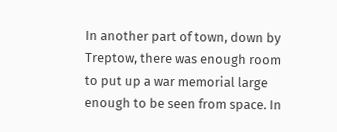In another part of town, down by Treptow, there was enough room to put up a war memorial large enough to be seen from space. In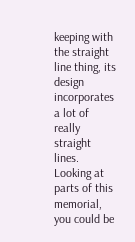keeping with the straight line thing, its design incorporates a lot of really straight lines. Looking at parts of this memorial, you could be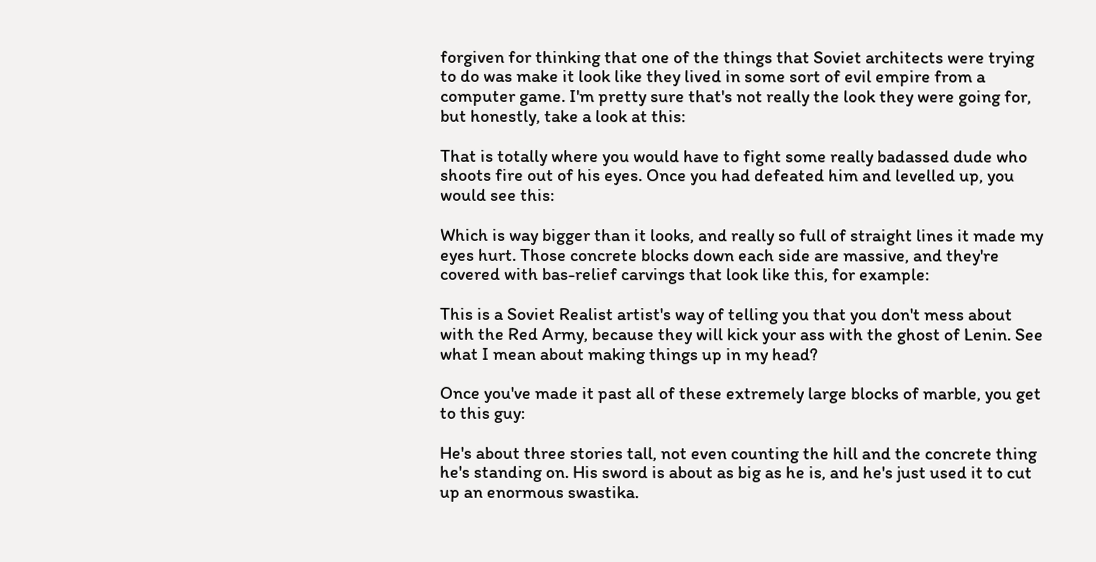forgiven for thinking that one of the things that Soviet architects were trying to do was make it look like they lived in some sort of evil empire from a computer game. I'm pretty sure that's not really the look they were going for, but honestly, take a look at this:

That is totally where you would have to fight some really badassed dude who shoots fire out of his eyes. Once you had defeated him and levelled up, you would see this:

Which is way bigger than it looks, and really so full of straight lines it made my eyes hurt. Those concrete blocks down each side are massive, and they're covered with bas-relief carvings that look like this, for example:

This is a Soviet Realist artist's way of telling you that you don't mess about with the Red Army, because they will kick your ass with the ghost of Lenin. See what I mean about making things up in my head?

Once you've made it past all of these extremely large blocks of marble, you get to this guy:

He's about three stories tall, not even counting the hill and the concrete thing he's standing on. His sword is about as big as he is, and he's just used it to cut up an enormous swastika.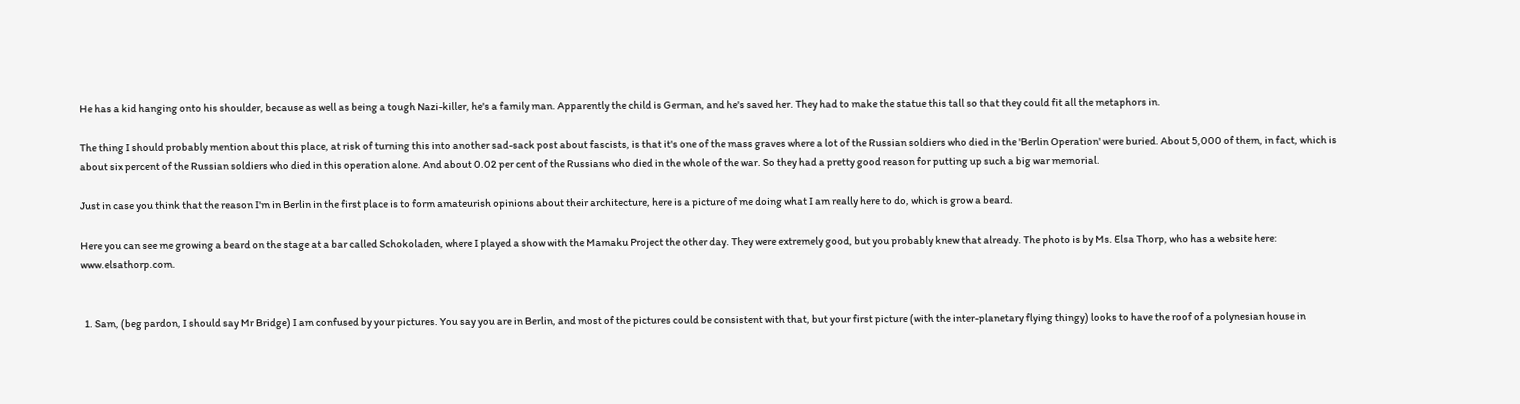He has a kid hanging onto his shoulder, because as well as being a tough Nazi-killer, he's a family man. Apparently the child is German, and he's saved her. They had to make the statue this tall so that they could fit all the metaphors in.

The thing I should probably mention about this place, at risk of turning this into another sad-sack post about fascists, is that it's one of the mass graves where a lot of the Russian soldiers who died in the 'Berlin Operation' were buried. About 5,000 of them, in fact, which is about six percent of the Russian soldiers who died in this operation alone. And about 0.02 per cent of the Russians who died in the whole of the war. So they had a pretty good reason for putting up such a big war memorial.

Just in case you think that the reason I'm in Berlin in the first place is to form amateurish opinions about their architecture, here is a picture of me doing what I am really here to do, which is grow a beard.

Here you can see me growing a beard on the stage at a bar called Schokoladen, where I played a show with the Mamaku Project the other day. They were extremely good, but you probably knew that already. The photo is by Ms. Elsa Thorp, who has a website here: www.elsathorp.com.


  1. Sam, (beg pardon, I should say Mr Bridge) I am confused by your pictures. You say you are in Berlin, and most of the pictures could be consistent with that, but your first picture (with the inter-planetary flying thingy) looks to have the roof of a polynesian house in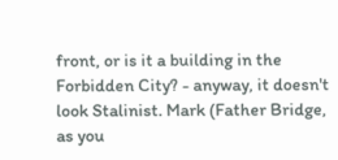front, or is it a building in the Forbidden City? - anyway, it doesn't look Stalinist. Mark (Father Bridge, as you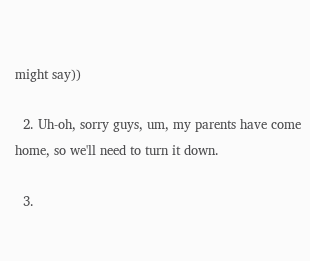might say))

  2. Uh-oh, sorry guys, um, my parents have come home, so we'll need to turn it down.

  3.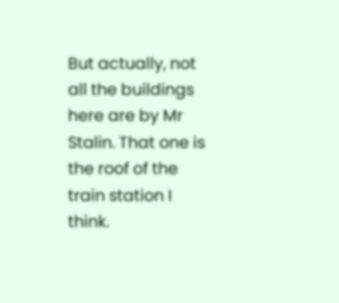But actually, not all the buildings here are by Mr Stalin. That one is the roof of the train station I think.